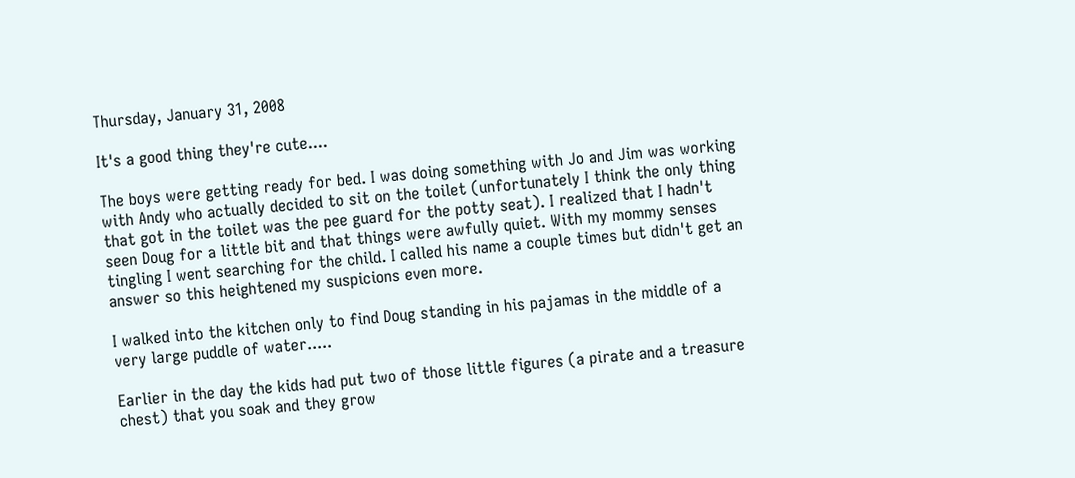Thursday, January 31, 2008

It's a good thing they're cute....

The boys were getting ready for bed. I was doing something with Jo and Jim was working with Andy who actually decided to sit on the toilet (unfortunately I think the only thing that got in the toilet was the pee guard for the potty seat). I realized that I hadn't seen Doug for a little bit and that things were awfully quiet. With my mommy senses tingling I went searching for the child. I called his name a couple times but didn't get an answer so this heightened my suspicions even more.

I walked into the kitchen only to find Doug standing in his pajamas in the middle of a very large puddle of water.....

Earlier in the day the kids had put two of those little figures (a pirate and a treasure chest) that you soak and they grow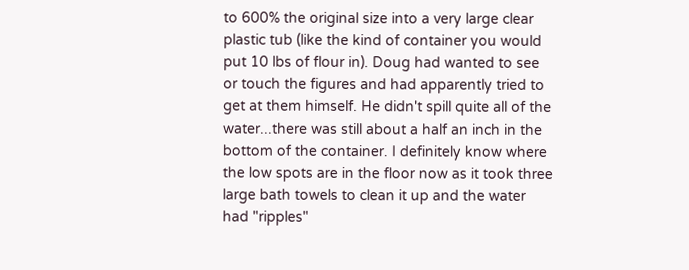to 600% the original size into a very large clear plastic tub (like the kind of container you would put 10 lbs of flour in). Doug had wanted to see or touch the figures and had apparently tried to get at them himself. He didn't spill quite all of the water...there was still about a half an inch in the bottom of the container. I definitely know where the low spots are in the floor now as it took three large bath towels to clean it up and the water had "ripples"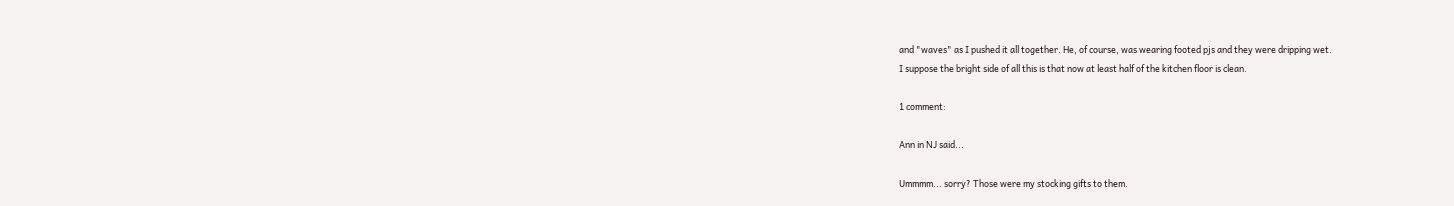and "waves" as I pushed it all together. He, of course, was wearing footed pjs and they were dripping wet.
I suppose the bright side of all this is that now at least half of the kitchen floor is clean.

1 comment:

Ann in NJ said...

Ummmm... sorry? Those were my stocking gifts to them.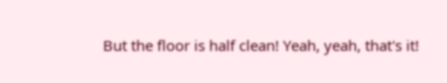But the floor is half clean! Yeah, yeah, that's it!